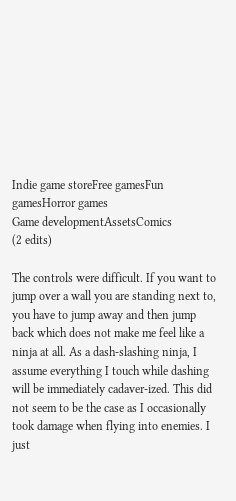Indie game storeFree gamesFun gamesHorror games
Game developmentAssetsComics
(2 edits)

The controls were difficult. If you want to jump over a wall you are standing next to, you have to jump away and then jump back which does not make me feel like a ninja at all. As a dash-slashing ninja, I assume everything I touch while dashing will be immediately cadaver-ized. This did not seem to be the case as I occasionally took damage when flying into enemies. I just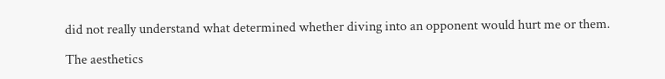did not really understand what determined whether diving into an opponent would hurt me or them.

The aesthetics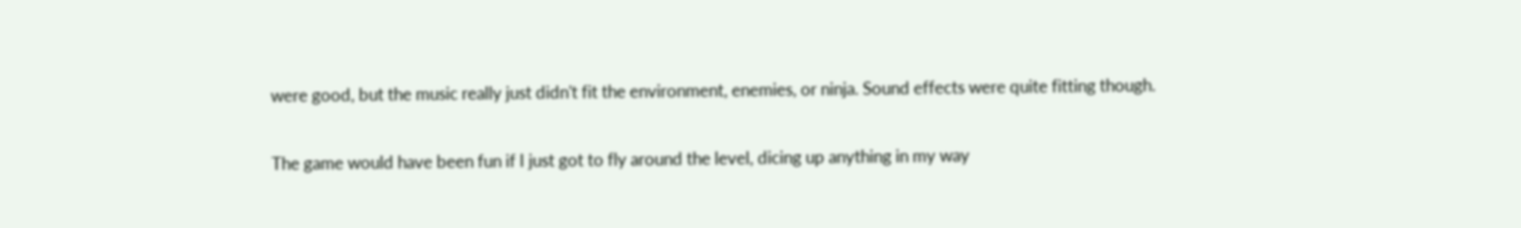were good, but the music really just didn't fit the environment, enemies, or ninja. Sound effects were quite fitting though.

The game would have been fun if I just got to fly around the level, dicing up anything in my way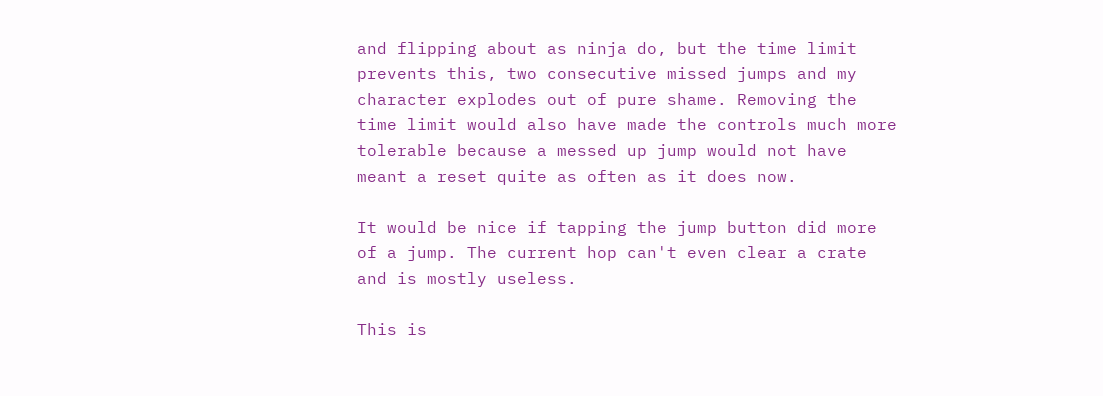and flipping about as ninja do, but the time limit prevents this, two consecutive missed jumps and my character explodes out of pure shame. Removing the time limit would also have made the controls much more tolerable because a messed up jump would not have meant a reset quite as often as it does now.

It would be nice if tapping the jump button did more of a jump. The current hop can't even clear a crate and is mostly useless.

This is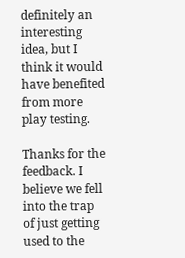definitely an interesting idea, but I think it would have benefited from more play testing.

Thanks for the feedback. I believe we fell into the trap of just getting used to the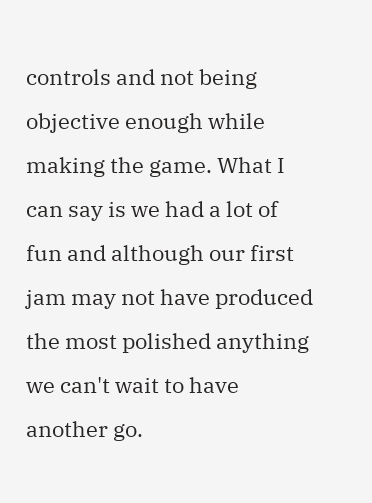controls and not being objective enough while making the game. What I can say is we had a lot of fun and although our first jam may not have produced the most polished anything we can't wait to have another go.